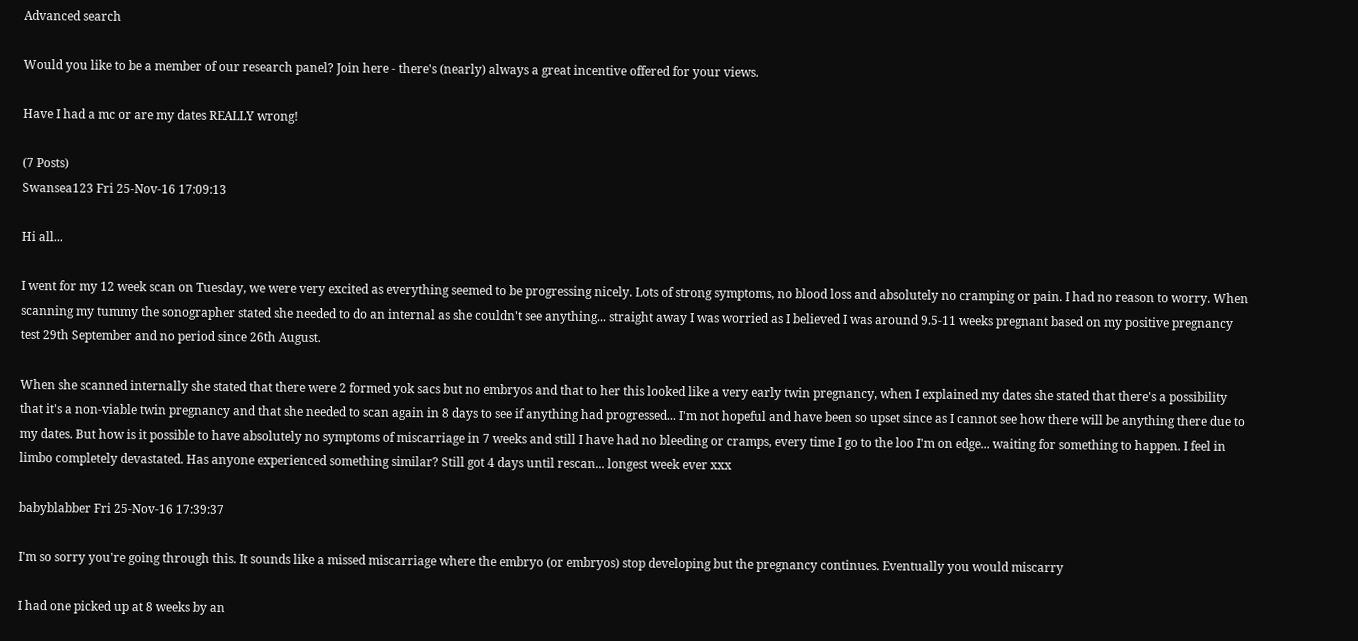Advanced search

Would you like to be a member of our research panel? Join here - there's (nearly) always a great incentive offered for your views.

Have I had a mc or are my dates REALLY wrong!

(7 Posts)
Swansea123 Fri 25-Nov-16 17:09:13

Hi all...

I went for my 12 week scan on Tuesday, we were very excited as everything seemed to be progressing nicely. Lots of strong symptoms, no blood loss and absolutely no cramping or pain. I had no reason to worry. When scanning my tummy the sonographer stated she needed to do an internal as she couldn't see anything... straight away I was worried as I believed I was around 9.5-11 weeks pregnant based on my positive pregnancy test 29th September and no period since 26th August.

When she scanned internally she stated that there were 2 formed yok sacs but no embryos and that to her this looked like a very early twin pregnancy, when I explained my dates she stated that there's a possibility that it's a non-viable twin pregnancy and that she needed to scan again in 8 days to see if anything had progressed... I'm not hopeful and have been so upset since as I cannot see how there will be anything there due to my dates. But how is it possible to have absolutely no symptoms of miscarriage in 7 weeks and still I have had no bleeding or cramps, every time I go to the loo I'm on edge... waiting for something to happen. I feel in limbo completely devastated. Has anyone experienced something similar? Still got 4 days until rescan... longest week ever xxx

babyblabber Fri 25-Nov-16 17:39:37

I'm so sorry you're going through this. It sounds like a missed miscarriage where the embryo (or embryos) stop developing but the pregnancy continues. Eventually you would miscarry

I had one picked up at 8 weeks by an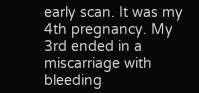early scan. It was my 4th pregnancy. My 3rd ended in a miscarriage with bleeding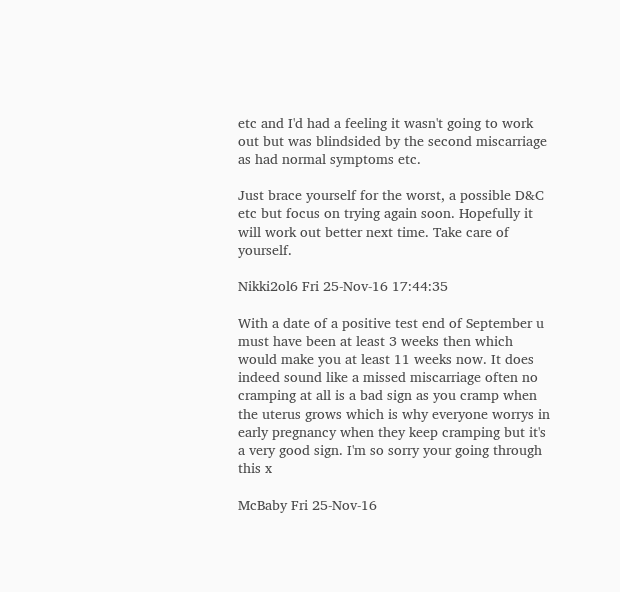etc and I'd had a feeling it wasn't going to work out but was blindsided by the second miscarriage as had normal symptoms etc.

Just brace yourself for the worst, a possible D&C etc but focus on trying again soon. Hopefully it will work out better next time. Take care of yourself.

Nikki2ol6 Fri 25-Nov-16 17:44:35

With a date of a positive test end of September u must have been at least 3 weeks then which would make you at least 11 weeks now. It does indeed sound like a missed miscarriage often no cramping at all is a bad sign as you cramp when the uterus grows which is why everyone worrys in early pregnancy when they keep cramping but it's a very good sign. I'm so sorry your going through this x

McBaby Fri 25-Nov-16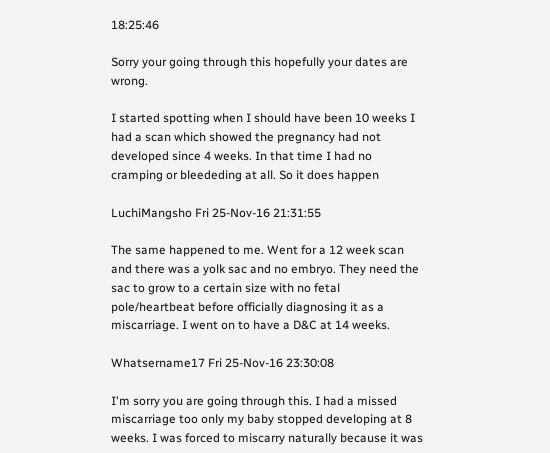18:25:46

Sorry your going through this hopefully your dates are wrong.

I started spotting when I should have been 10 weeks I had a scan which showed the pregnancy had not developed since 4 weeks. In that time I had no cramping or bleededing at all. So it does happen

LuchiMangsho Fri 25-Nov-16 21:31:55

The same happened to me. Went for a 12 week scan and there was a yolk sac and no embryo. They need the sac to grow to a certain size with no fetal pole/heartbeat before officially diagnosing it as a miscarriage. I went on to have a D&C at 14 weeks.

Whatsername17 Fri 25-Nov-16 23:30:08

I'm sorry you are going through this. I had a missed miscarriage too only my baby stopped developing at 8 weeks. I was forced to miscarry naturally because it was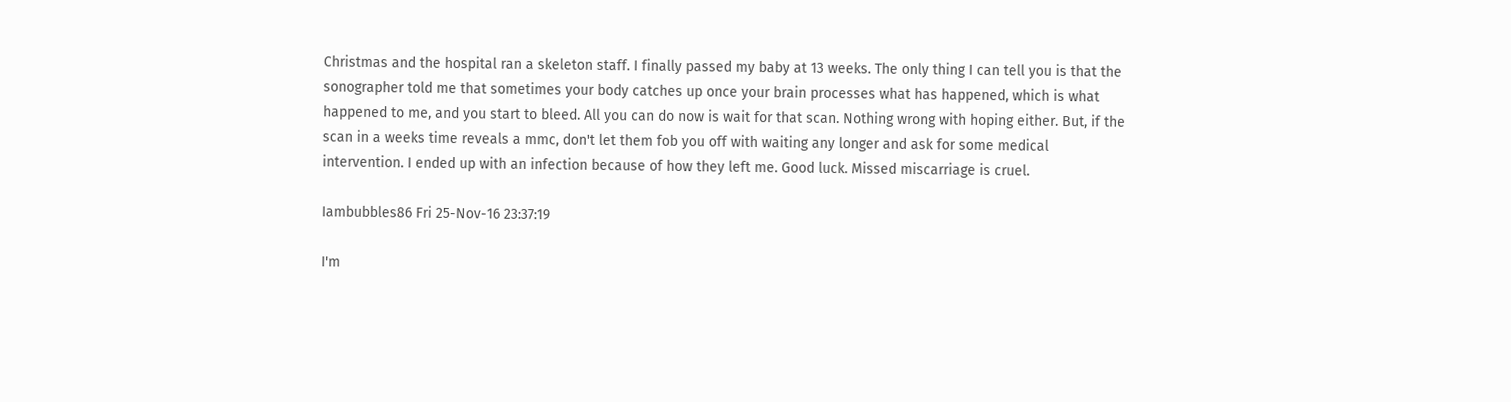Christmas and the hospital ran a skeleton staff. I finally passed my baby at 13 weeks. The only thing I can tell you is that the sonographer told me that sometimes your body catches up once your brain processes what has happened, which is what happened to me, and you start to bleed. All you can do now is wait for that scan. Nothing wrong with hoping either. But, if the scan in a weeks time reveals a mmc, don't let them fob you off with waiting any longer and ask for some medical intervention. I ended up with an infection because of how they left me. Good luck. Missed miscarriage is cruel.

Iambubbles86 Fri 25-Nov-16 23:37:19

I'm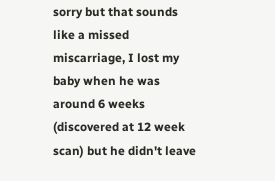sorry but that sounds like a missed miscarriage, I lost my baby when he was around 6 weeks (discovered at 12 week scan) but he didn't leave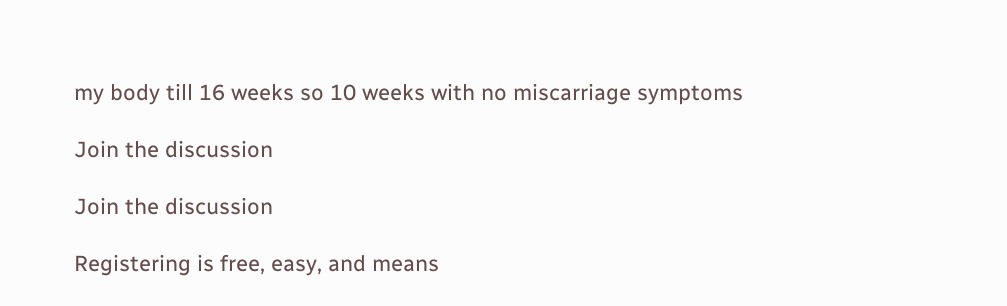my body till 16 weeks so 10 weeks with no miscarriage symptoms

Join the discussion

Join the discussion

Registering is free, easy, and means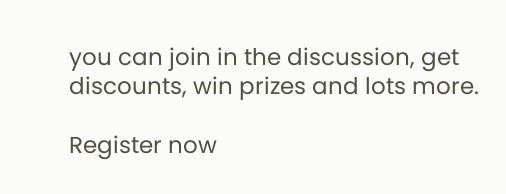you can join in the discussion, get discounts, win prizes and lots more.

Register now